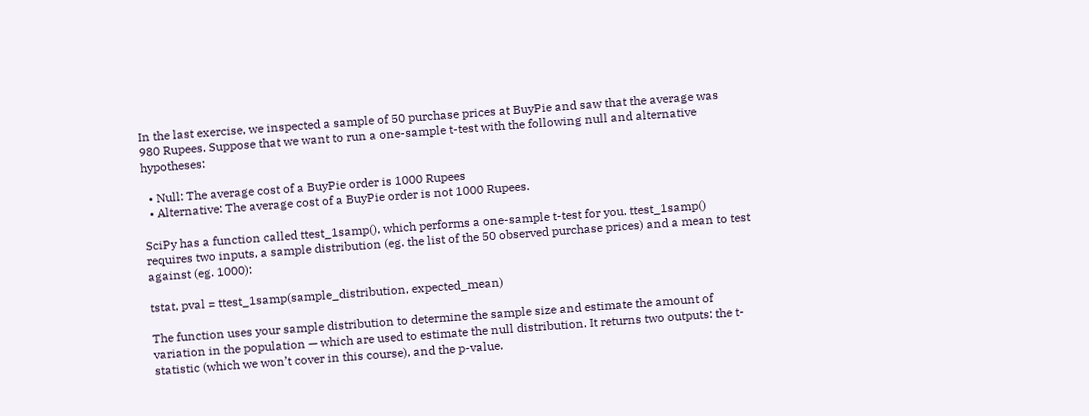In the last exercise, we inspected a sample of 50 purchase prices at BuyPie and saw that the average was 980 Rupees. Suppose that we want to run a one-sample t-test with the following null and alternative hypotheses:

  • Null: The average cost of a BuyPie order is 1000 Rupees
  • Alternative: The average cost of a BuyPie order is not 1000 Rupees.

SciPy has a function called ttest_1samp(), which performs a one-sample t-test for you. ttest_1samp() requires two inputs, a sample distribution (eg. the list of the 50 observed purchase prices) and a mean to test against (eg. 1000):

tstat, pval = ttest_1samp(sample_distribution, expected_mean)

The function uses your sample distribution to determine the sample size and estimate the amount of variation in the population — which are used to estimate the null distribution. It returns two outputs: the t-statistic (which we won’t cover in this course), and the p-value.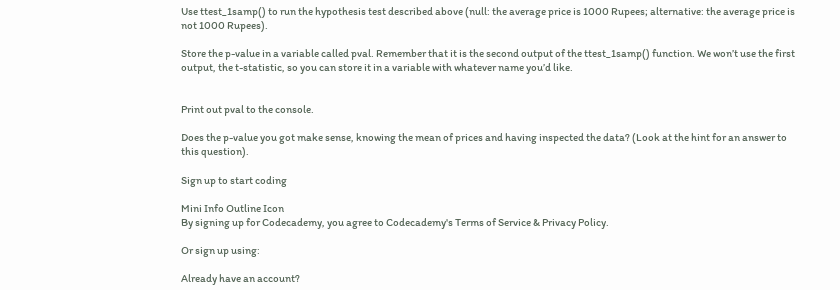Use ttest_1samp() to run the hypothesis test described above (null: the average price is 1000 Rupees; alternative: the average price is not 1000 Rupees).

Store the p-value in a variable called pval. Remember that it is the second output of the ttest_1samp() function. We won’t use the first output, the t-statistic, so you can store it in a variable with whatever name you’d like.


Print out pval to the console.

Does the p-value you got make sense, knowing the mean of prices and having inspected the data? (Look at the hint for an answer to this question).

Sign up to start coding

Mini Info Outline Icon
By signing up for Codecademy, you agree to Codecademy's Terms of Service & Privacy Policy.

Or sign up using:

Already have an account?